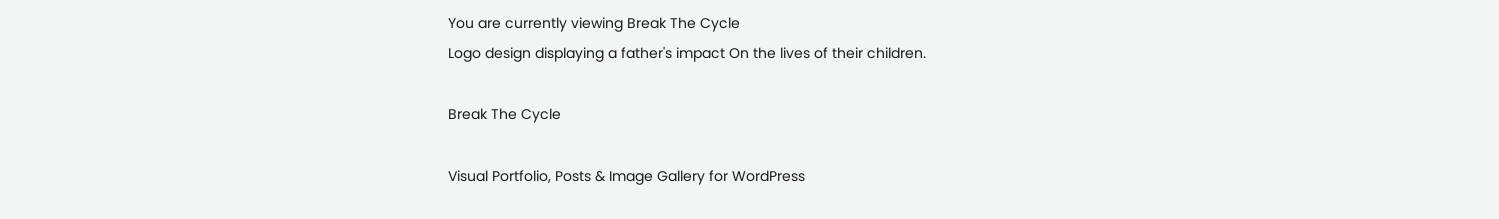You are currently viewing Break The Cycle
Logo design displaying a father's impact On the lives of their children.

Break The Cycle

Visual Portfolio, Posts & Image Gallery for WordPress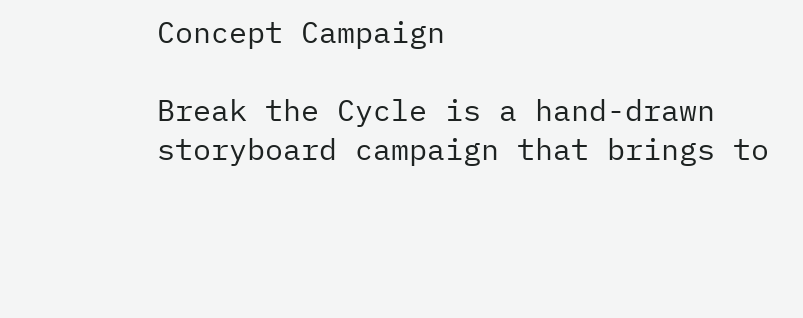Concept Campaign

Break the Cycle is a hand-drawn storyboard campaign that brings to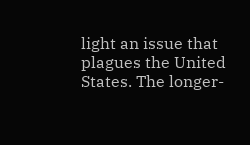light an issue that plagues the United States. The longer-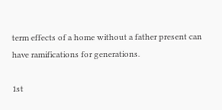term effects of a home without a father present can have ramifications for generations.

1st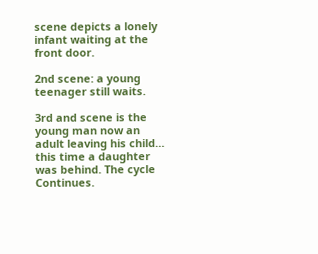scene depicts a lonely infant waiting at the front door.

2nd scene: a young teenager still waits.

3rd and scene is the young man now an adult leaving his child… this time a daughter was behind. The cycle Continues.